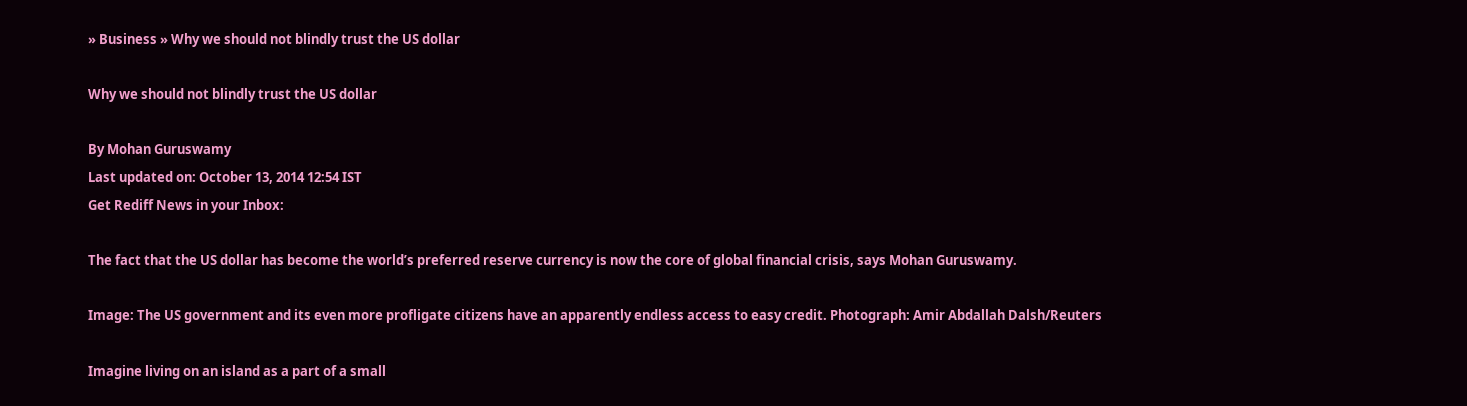» Business » Why we should not blindly trust the US dollar

Why we should not blindly trust the US dollar

By Mohan Guruswamy
Last updated on: October 13, 2014 12:54 IST
Get Rediff News in your Inbox:

The fact that the US dollar has become the world’s preferred reserve currency is now the core of global financial crisis, says Mohan Guruswamy.

Image: The US government and its even more profligate citizens have an apparently endless access to easy credit. Photograph: Amir Abdallah Dalsh/Reuters

Imagine living on an island as a part of a small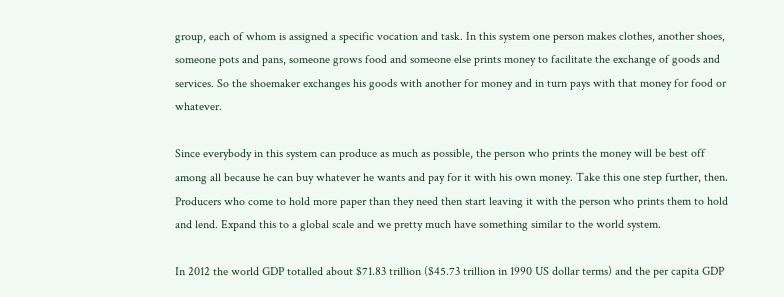group, each of whom is assigned a specific vocation and task. In this system one person makes clothes, another shoes, someone pots and pans, someone grows food and someone else prints money to facilitate the exchange of goods and services. So the shoemaker exchanges his goods with another for money and in turn pays with that money for food or whatever.

Since everybody in this system can produce as much as possible, the person who prints the money will be best off among all because he can buy whatever he wants and pay for it with his own money. Take this one step further, then. Producers who come to hold more paper than they need then start leaving it with the person who prints them to hold and lend. Expand this to a global scale and we pretty much have something similar to the world system.

In 2012 the world GDP totalled about $71.83 trillion ($45.73 trillion in 1990 US dollar terms) and the per capita GDP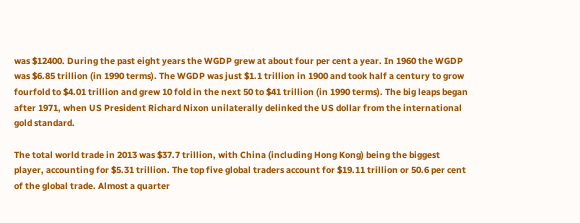was $12400. During the past eight years the WGDP grew at about four per cent a year. In 1960 the WGDP was $6.85 trillion (in 1990 terms). The WGDP was just $1.1 trillion in 1900 and took half a century to grow fourfold to $4.01 trillion and grew 10 fold in the next 50 to $41 trillion (in 1990 terms). The big leaps began after 1971, when US President Richard Nixon unilaterally delinked the US dollar from the international gold standard.

The total world trade in 2013 was $37.7 trillion, with China (including Hong Kong) being the biggest player, accounting for $5.31 trillion. The top five global traders account for $19.11 trillion or 50.6 per cent of the global trade. Almost a quarter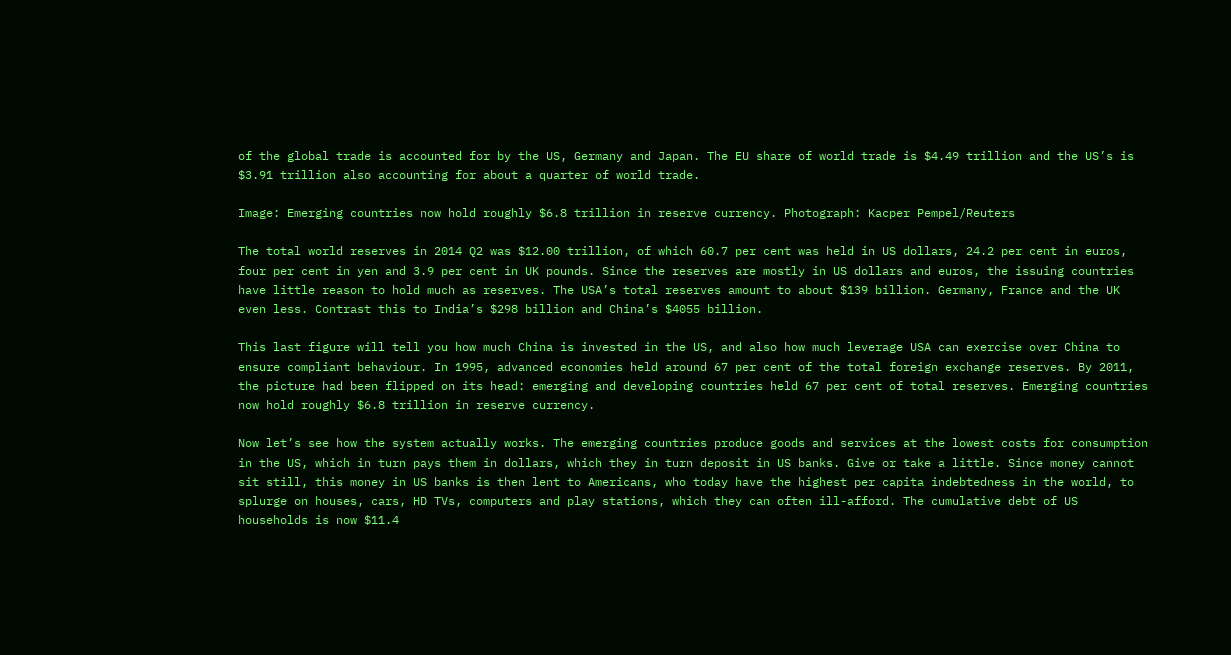of the global trade is accounted for by the US, Germany and Japan. The EU share of world trade is $4.49 trillion and the US’s is $3.91 trillion also accounting for about a quarter of world trade.

Image: Emerging countries now hold roughly $6.8 trillion in reserve currency. Photograph: Kacper Pempel/Reuters

The total world reserves in 2014 Q2 was $12.00 trillion, of which 60.7 per cent was held in US dollars, 24.2 per cent in euros, four per cent in yen and 3.9 per cent in UK pounds. Since the reserves are mostly in US dollars and euros, the issuing countries have little reason to hold much as reserves. The USA’s total reserves amount to about $139 billion. Germany, France and the UK even less. Contrast this to India’s $298 billion and China’s $4055 billion.

This last figure will tell you how much China is invested in the US, and also how much leverage USA can exercise over China to ensure compliant behaviour. In 1995, advanced economies held around 67 per cent of the total foreign exchange reserves. By 2011, the picture had been flipped on its head: emerging and developing countries held 67 per cent of total reserves. Emerging countries now hold roughly $6.8 trillion in reserve currency.

Now let’s see how the system actually works. The emerging countries produce goods and services at the lowest costs for consumption in the US, which in turn pays them in dollars, which they in turn deposit in US banks. Give or take a little. Since money cannot sit still, this money in US banks is then lent to Americans, who today have the highest per capita indebtedness in the world, to splurge on houses, cars, HD TVs, computers and play stations, which they can often ill-afford. The cumulative debt of US households is now $11.4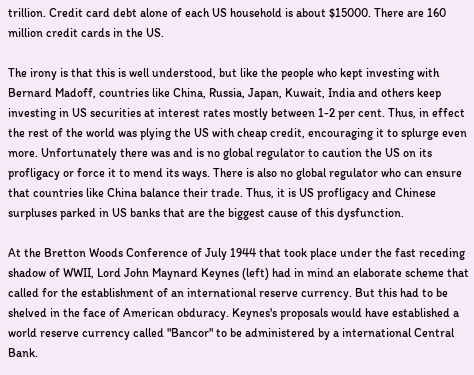trillion. Credit card debt alone of each US household is about $15000. There are 160 million credit cards in the US.

The irony is that this is well understood, but like the people who kept investing with Bernard Madoff, countries like China, Russia, Japan, Kuwait, India and others keep investing in US securities at interest rates mostly between 1-2 per cent. Thus, in effect the rest of the world was plying the US with cheap credit, encouraging it to splurge even more. Unfortunately there was and is no global regulator to caution the US on its profligacy or force it to mend its ways. There is also no global regulator who can ensure that countries like China balance their trade. Thus, it is US profligacy and Chinese surpluses parked in US banks that are the biggest cause of this dysfunction.

At the Bretton Woods Conference of July 1944 that took place under the fast receding shadow of WWII, Lord John Maynard Keynes (left) had in mind an elaborate scheme that called for the establishment of an international reserve currency. But this had to be shelved in the face of American obduracy. Keynes's proposals would have established a world reserve currency called "Bancor" to be administered by a international Central Bank.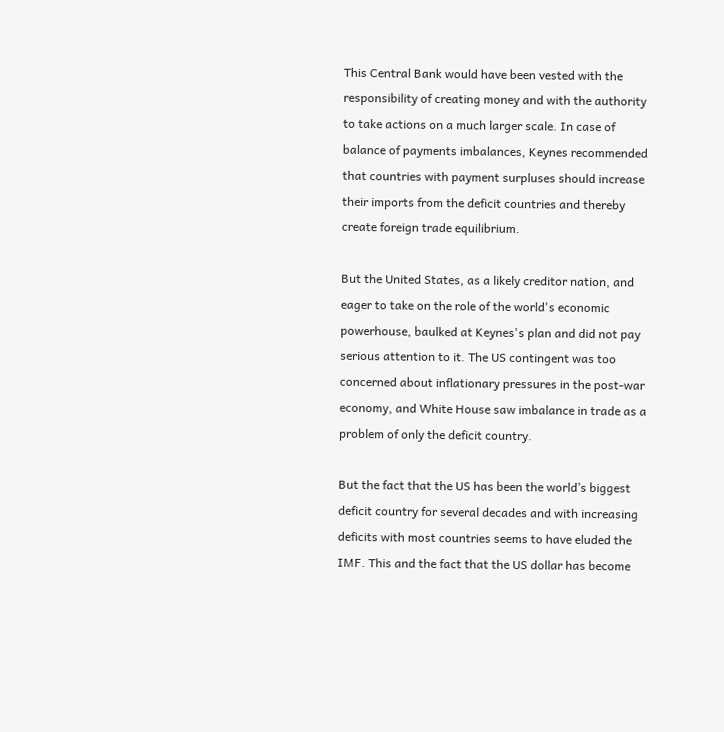This Central Bank would have been vested with the responsibility of creating money and with the authority to take actions on a much larger scale. In case of balance of payments imbalances, Keynes recommended that countries with payment surpluses should increase their imports from the deficit countries and thereby create foreign trade equilibrium.

But the United States, as a likely creditor nation, and eager to take on the role of the world's economic powerhouse, baulked at Keynes's plan and did not pay serious attention to it. The US contingent was too concerned about inflationary pressures in the post-war economy, and White House saw imbalance in trade as a problem of only the deficit country.

But the fact that the US has been the world’s biggest deficit country for several decades and with increasing deficits with most countries seems to have eluded the IMF. This and the fact that the US dollar has become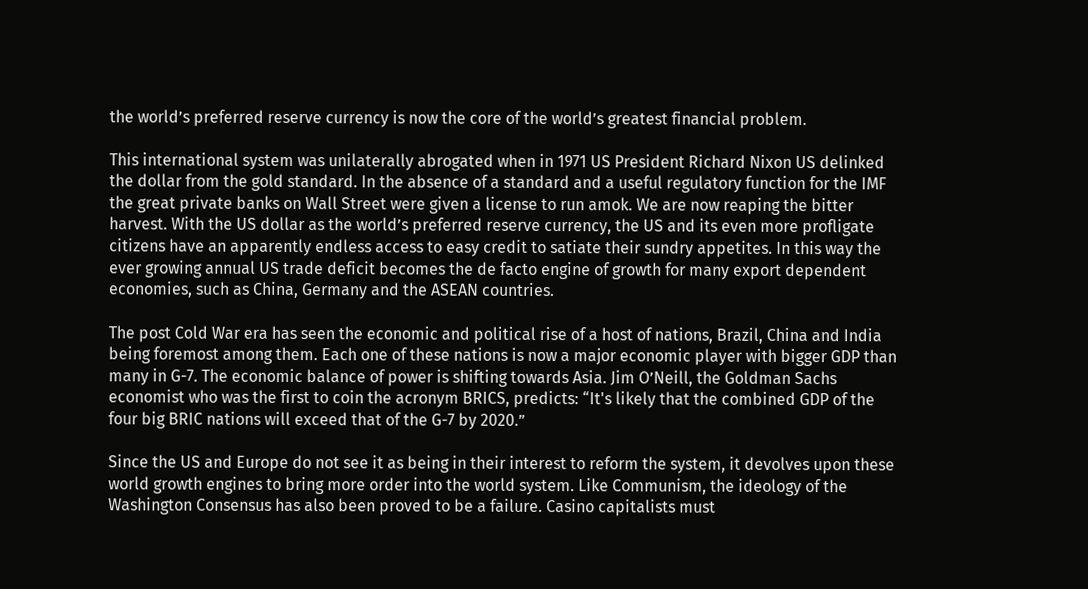the world’s preferred reserve currency is now the core of the world’s greatest financial problem.

This international system was unilaterally abrogated when in 1971 US President Richard Nixon US delinked the dollar from the gold standard. In the absence of a standard and a useful regulatory function for the IMF the great private banks on Wall Street were given a license to run amok. We are now reaping the bitter harvest. With the US dollar as the world’s preferred reserve currency, the US and its even more profligate citizens have an apparently endless access to easy credit to satiate their sundry appetites. In this way the ever growing annual US trade deficit becomes the de facto engine of growth for many export dependent economies, such as China, Germany and the ASEAN countries.

The post Cold War era has seen the economic and political rise of a host of nations, Brazil, China and India being foremost among them. Each one of these nations is now a major economic player with bigger GDP than many in G-7. The economic balance of power is shifting towards Asia. Jim O’Neill, the Goldman Sachs economist who was the first to coin the acronym BRICS, predicts: “It's likely that the combined GDP of the four big BRIC nations will exceed that of the G-7 by 2020.”

Since the US and Europe do not see it as being in their interest to reform the system, it devolves upon these world growth engines to bring more order into the world system. Like Communism, the ideology of the Washington Consensus has also been proved to be a failure. Casino capitalists must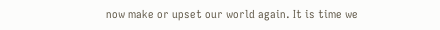now make or upset our world again. It is time we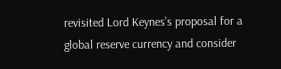revisited Lord Keynes’s proposal for a global reserve currency and consider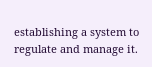establishing a system to regulate and manage it.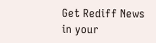Get Rediff News in your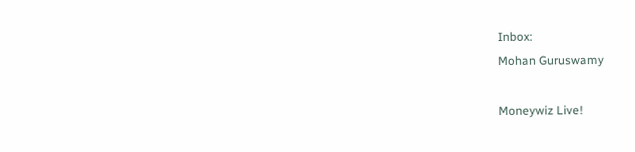Inbox:
Mohan Guruswamy

Moneywiz Live!